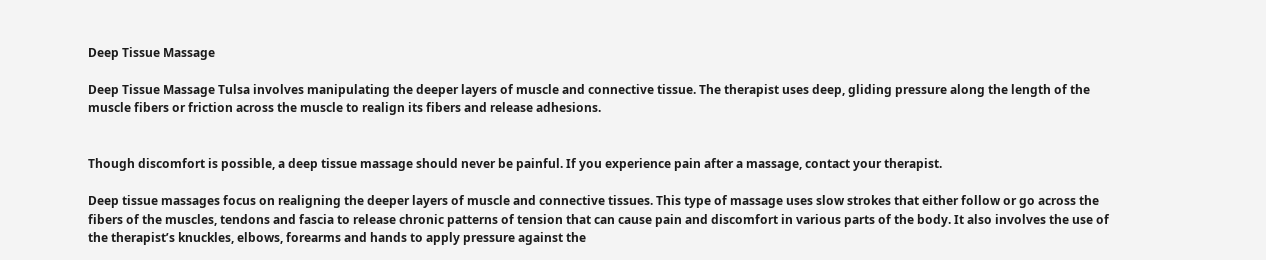Deep Tissue Massage

Deep Tissue Massage Tulsa involves manipulating the deeper layers of muscle and connective tissue. The therapist uses deep, gliding pressure along the length of the muscle fibers or friction across the muscle to realign its fibers and release adhesions.


Though discomfort is possible, a deep tissue massage should never be painful. If you experience pain after a massage, contact your therapist.

Deep tissue massages focus on realigning the deeper layers of muscle and connective tissues. This type of massage uses slow strokes that either follow or go across the fibers of the muscles, tendons and fascia to release chronic patterns of tension that can cause pain and discomfort in various parts of the body. It also involves the use of the therapist’s knuckles, elbows, forearms and hands to apply pressure against the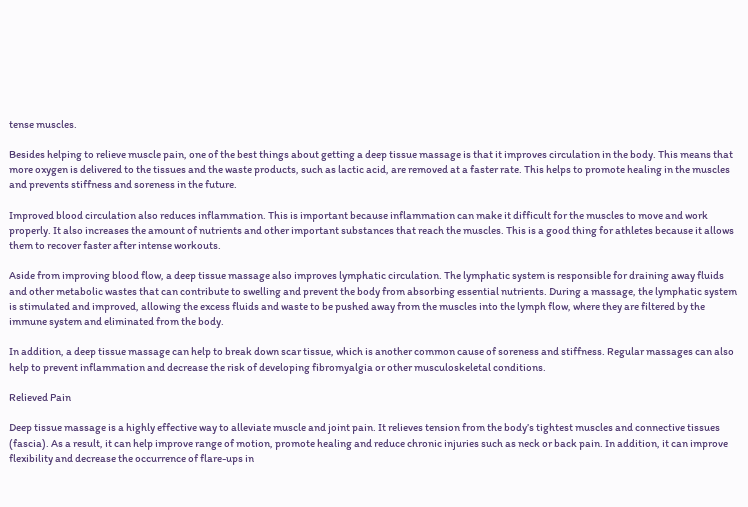tense muscles.

Besides helping to relieve muscle pain, one of the best things about getting a deep tissue massage is that it improves circulation in the body. This means that more oxygen is delivered to the tissues and the waste products, such as lactic acid, are removed at a faster rate. This helps to promote healing in the muscles and prevents stiffness and soreness in the future.

Improved blood circulation also reduces inflammation. This is important because inflammation can make it difficult for the muscles to move and work properly. It also increases the amount of nutrients and other important substances that reach the muscles. This is a good thing for athletes because it allows them to recover faster after intense workouts.

Aside from improving blood flow, a deep tissue massage also improves lymphatic circulation. The lymphatic system is responsible for draining away fluids and other metabolic wastes that can contribute to swelling and prevent the body from absorbing essential nutrients. During a massage, the lymphatic system is stimulated and improved, allowing the excess fluids and waste to be pushed away from the muscles into the lymph flow, where they are filtered by the immune system and eliminated from the body.

In addition, a deep tissue massage can help to break down scar tissue, which is another common cause of soreness and stiffness. Regular massages can also help to prevent inflammation and decrease the risk of developing fibromyalgia or other musculoskeletal conditions.

Relieved Pain

Deep tissue massage is a highly effective way to alleviate muscle and joint pain. It relieves tension from the body’s tightest muscles and connective tissues (fascia). As a result, it can help improve range of motion, promote healing and reduce chronic injuries such as neck or back pain. In addition, it can improve flexibility and decrease the occurrence of flare-ups in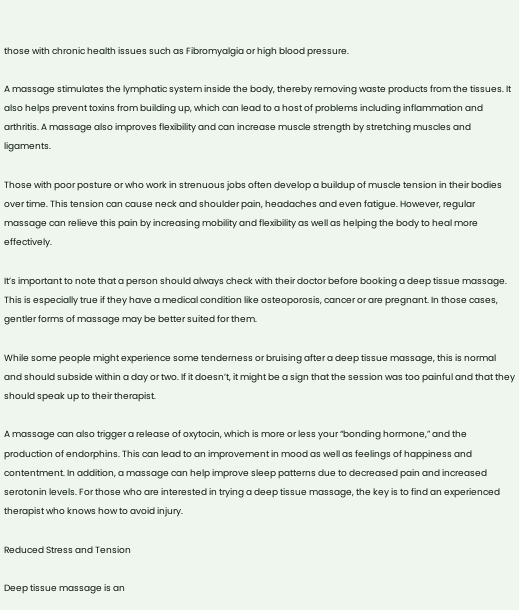those with chronic health issues such as Fibromyalgia or high blood pressure.

A massage stimulates the lymphatic system inside the body, thereby removing waste products from the tissues. It also helps prevent toxins from building up, which can lead to a host of problems including inflammation and arthritis. A massage also improves flexibility and can increase muscle strength by stretching muscles and ligaments.

Those with poor posture or who work in strenuous jobs often develop a buildup of muscle tension in their bodies over time. This tension can cause neck and shoulder pain, headaches and even fatigue. However, regular massage can relieve this pain by increasing mobility and flexibility as well as helping the body to heal more effectively.

It’s important to note that a person should always check with their doctor before booking a deep tissue massage. This is especially true if they have a medical condition like osteoporosis, cancer or are pregnant. In those cases, gentler forms of massage may be better suited for them.

While some people might experience some tenderness or bruising after a deep tissue massage, this is normal and should subside within a day or two. If it doesn’t, it might be a sign that the session was too painful and that they should speak up to their therapist.

A massage can also trigger a release of oxytocin, which is more or less your “bonding hormone,” and the production of endorphins. This can lead to an improvement in mood as well as feelings of happiness and contentment. In addition, a massage can help improve sleep patterns due to decreased pain and increased serotonin levels. For those who are interested in trying a deep tissue massage, the key is to find an experienced therapist who knows how to avoid injury.

Reduced Stress and Tension

Deep tissue massage is an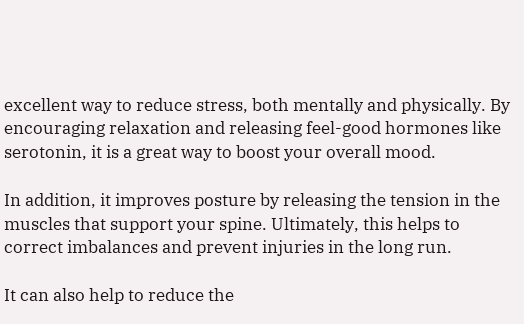excellent way to reduce stress, both mentally and physically. By encouraging relaxation and releasing feel-good hormones like serotonin, it is a great way to boost your overall mood.

In addition, it improves posture by releasing the tension in the muscles that support your spine. Ultimately, this helps to correct imbalances and prevent injuries in the long run.

It can also help to reduce the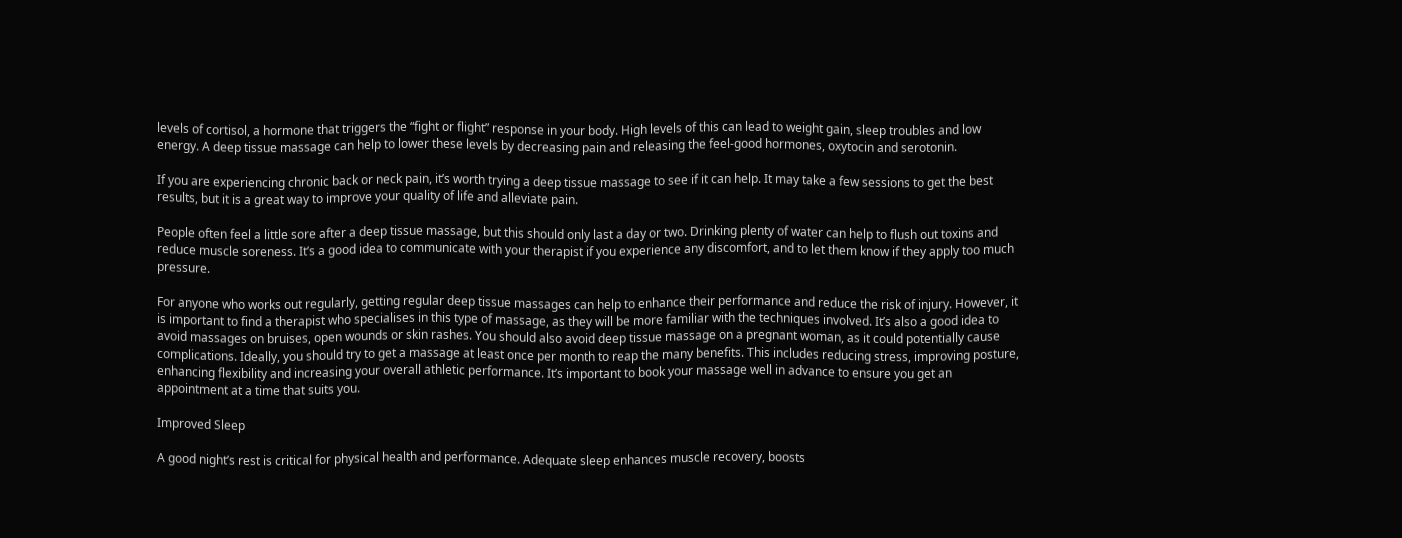levels of cortisol, a hormone that triggers the “fight or flight” response in your body. High levels of this can lead to weight gain, sleep troubles and low energy. A deep tissue massage can help to lower these levels by decreasing pain and releasing the feel-good hormones, oxytocin and serotonin.

If you are experiencing chronic back or neck pain, it’s worth trying a deep tissue massage to see if it can help. It may take a few sessions to get the best results, but it is a great way to improve your quality of life and alleviate pain.

People often feel a little sore after a deep tissue massage, but this should only last a day or two. Drinking plenty of water can help to flush out toxins and reduce muscle soreness. It’s a good idea to communicate with your therapist if you experience any discomfort, and to let them know if they apply too much pressure.

For anyone who works out regularly, getting regular deep tissue massages can help to enhance their performance and reduce the risk of injury. However, it is important to find a therapist who specialises in this type of massage, as they will be more familiar with the techniques involved. It’s also a good idea to avoid massages on bruises, open wounds or skin rashes. You should also avoid deep tissue massage on a pregnant woman, as it could potentially cause complications. Ideally, you should try to get a massage at least once per month to reap the many benefits. This includes reducing stress, improving posture, enhancing flexibility and increasing your overall athletic performance. It’s important to book your massage well in advance to ensure you get an appointment at a time that suits you.

Improved Sleep

A good night’s rest is critical for physical health and performance. Adequate sleep enhances muscle recovery, boosts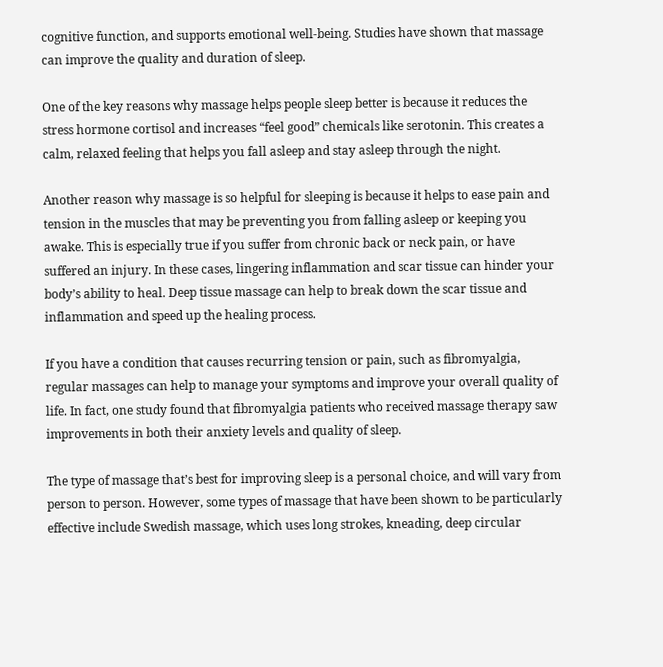cognitive function, and supports emotional well-being. Studies have shown that massage can improve the quality and duration of sleep.

One of the key reasons why massage helps people sleep better is because it reduces the stress hormone cortisol and increases “feel good” chemicals like serotonin. This creates a calm, relaxed feeling that helps you fall asleep and stay asleep through the night.

Another reason why massage is so helpful for sleeping is because it helps to ease pain and tension in the muscles that may be preventing you from falling asleep or keeping you awake. This is especially true if you suffer from chronic back or neck pain, or have suffered an injury. In these cases, lingering inflammation and scar tissue can hinder your body’s ability to heal. Deep tissue massage can help to break down the scar tissue and inflammation and speed up the healing process.

If you have a condition that causes recurring tension or pain, such as fibromyalgia, regular massages can help to manage your symptoms and improve your overall quality of life. In fact, one study found that fibromyalgia patients who received massage therapy saw improvements in both their anxiety levels and quality of sleep.

The type of massage that’s best for improving sleep is a personal choice, and will vary from person to person. However, some types of massage that have been shown to be particularly effective include Swedish massage, which uses long strokes, kneading, deep circular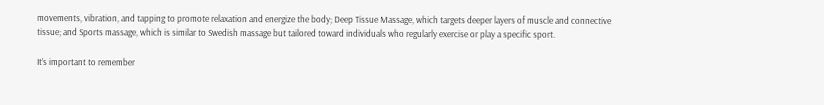movements, vibration, and tapping to promote relaxation and energize the body; Deep Tissue Massage, which targets deeper layers of muscle and connective tissue; and Sports massage, which is similar to Swedish massage but tailored toward individuals who regularly exercise or play a specific sport.

It’s important to remember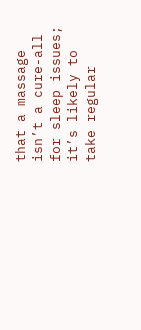that a massage isn’t a cure-all for sleep issues; it’s likely to take regular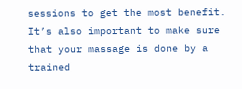sessions to get the most benefit. It’s also important to make sure that your massage is done by a trained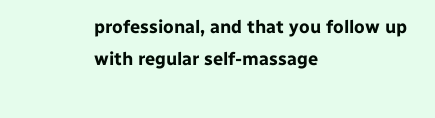professional, and that you follow up with regular self-massage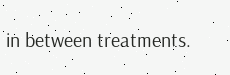in between treatments.